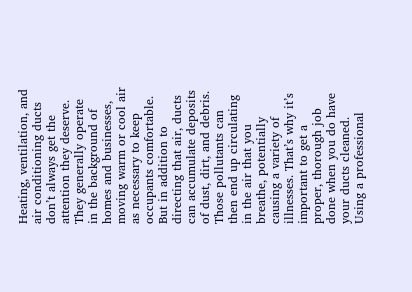Heating, ventilation, and air conditioning ducts don’t always get the attention they deserve. They generally operate in the background of homes and businesses, moving warm or cool air as necessary to keep occupants comfortable. But in addition to directing that air, ducts can accumulate deposits of dust, dirt, and debris. Those pollutants can then end up circulating in the air that you breathe, potentially causing a variety of illnesses. That’s why it’s important to get a proper, thorough job done when you do have your ducts cleaned. Using a professional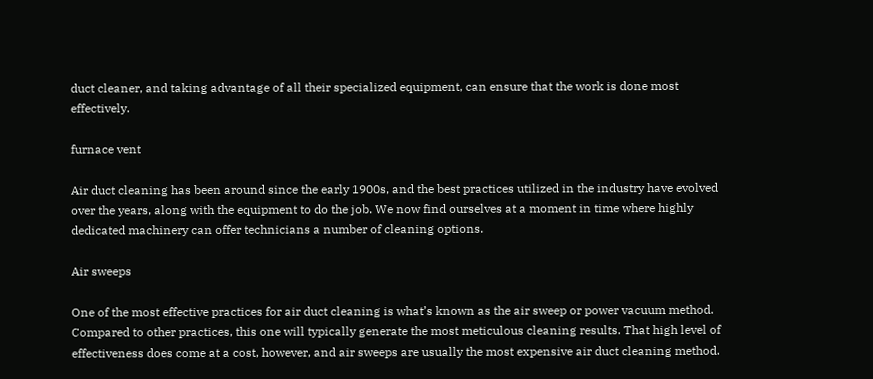duct cleaner, and taking advantage of all their specialized equipment, can ensure that the work is done most effectively.

furnace vent

Air duct cleaning has been around since the early 1900s, and the best practices utilized in the industry have evolved over the years, along with the equipment to do the job. We now find ourselves at a moment in time where highly dedicated machinery can offer technicians a number of cleaning options.

Air sweeps

One of the most effective practices for air duct cleaning is what’s known as the air sweep or power vacuum method. Compared to other practices, this one will typically generate the most meticulous cleaning results. That high level of effectiveness does come at a cost, however, and air sweeps are usually the most expensive air duct cleaning method.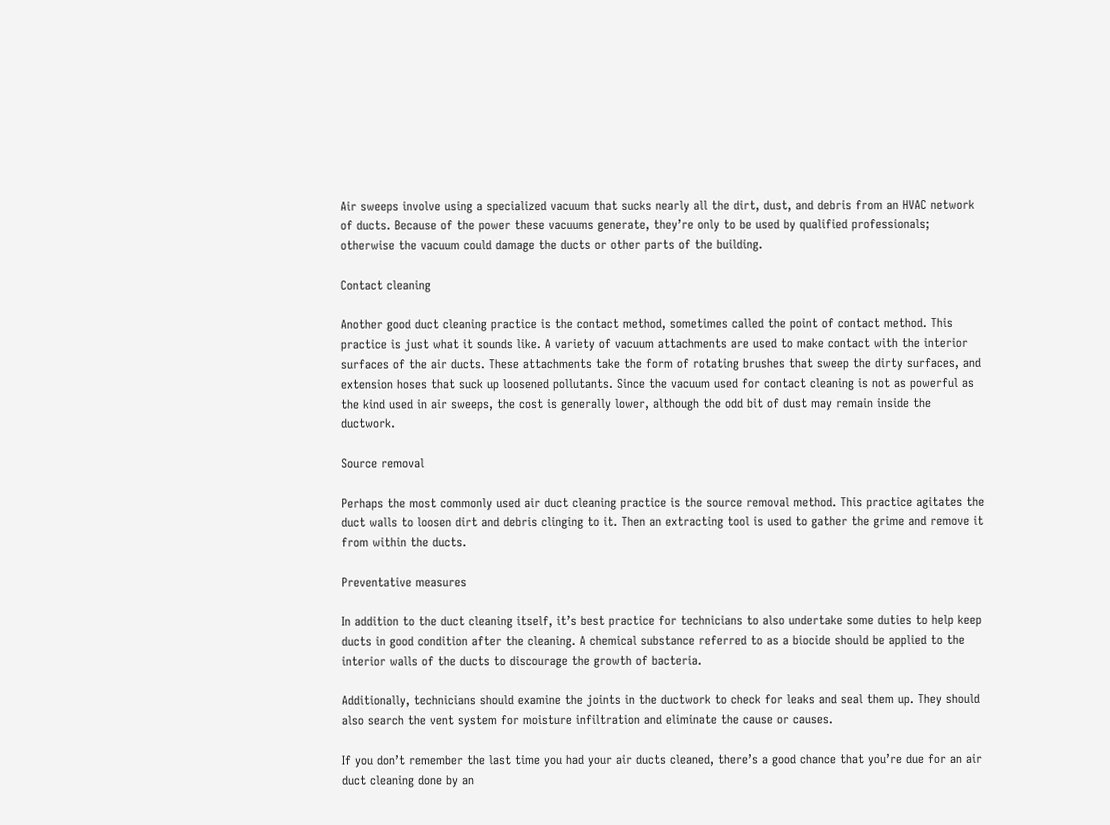Air sweeps involve using a specialized vacuum that sucks nearly all the dirt, dust, and debris from an HVAC network of ducts. Because of the power these vacuums generate, they’re only to be used by qualified professionals; otherwise the vacuum could damage the ducts or other parts of the building.

Contact cleaning

Another good duct cleaning practice is the contact method, sometimes called the point of contact method. This practice is just what it sounds like. A variety of vacuum attachments are used to make contact with the interior surfaces of the air ducts. These attachments take the form of rotating brushes that sweep the dirty surfaces, and extension hoses that suck up loosened pollutants. Since the vacuum used for contact cleaning is not as powerful as the kind used in air sweeps, the cost is generally lower, although the odd bit of dust may remain inside the ductwork.

Source removal

Perhaps the most commonly used air duct cleaning practice is the source removal method. This practice agitates the duct walls to loosen dirt and debris clinging to it. Then an extracting tool is used to gather the grime and remove it from within the ducts.

Preventative measures

In addition to the duct cleaning itself, it’s best practice for technicians to also undertake some duties to help keep ducts in good condition after the cleaning. A chemical substance referred to as a biocide should be applied to the interior walls of the ducts to discourage the growth of bacteria.

Additionally, technicians should examine the joints in the ductwork to check for leaks and seal them up. They should also search the vent system for moisture infiltration and eliminate the cause or causes.

If you don’t remember the last time you had your air ducts cleaned, there’s a good chance that you’re due for an air duct cleaning done by an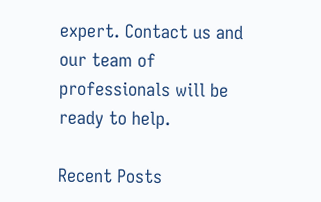expert. Contact us and our team of professionals will be ready to help.

Recent Posts